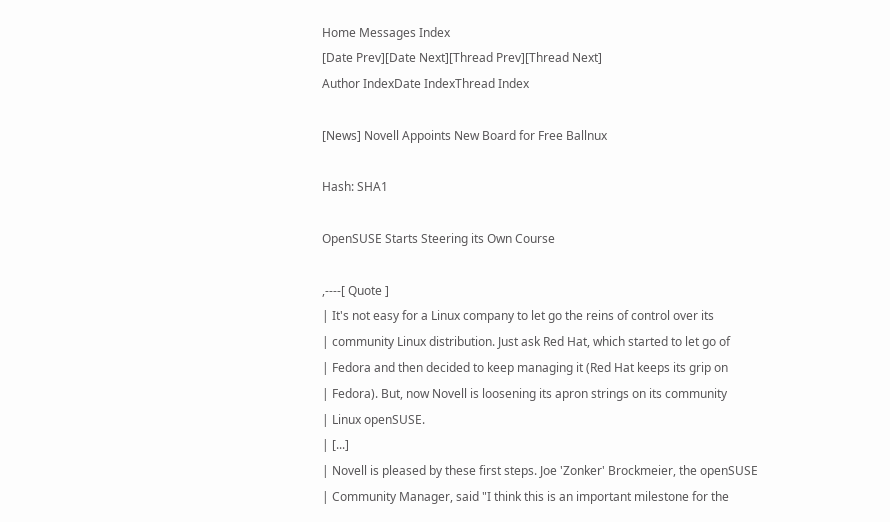Home Messages Index
[Date Prev][Date Next][Thread Prev][Thread Next]
Author IndexDate IndexThread Index

[News] Novell Appoints New Board for Free Ballnux

Hash: SHA1

OpenSUSE Starts Steering its Own Course

,----[ Quote ]
| It's not easy for a Linux company to let go the reins of control over its
| community Linux distribution. Just ask Red Hat, which started to let go of
| Fedora and then decided to keep managing it (Red Hat keeps its grip on
| Fedora). But, now Novell is loosening its apron strings on its community
| Linux openSUSE.
| [...]
| Novell is pleased by these first steps. Joe 'Zonker' Brockmeier, the openSUSE
| Community Manager, said "I think this is an important milestone for the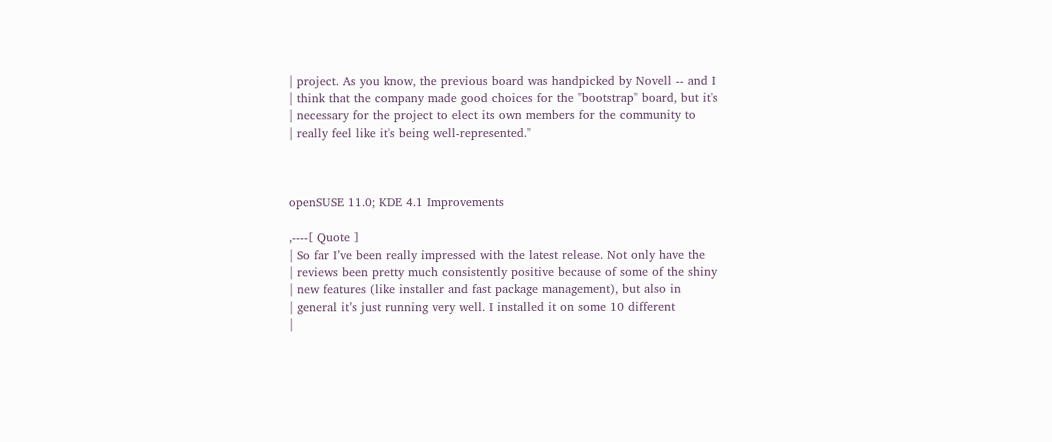| project. As you know, the previous board was handpicked by Novell -- and I
| think that the company made good choices for the "bootstrap" board, but it's
| necessary for the project to elect its own members for the community to
| really feel like it's being well-represented."



openSUSE 11.0; KDE 4.1 Improvements

,----[ Quote ]
| So far I’ve been really impressed with the latest release. Not only have the
| reviews been pretty much consistently positive because of some of the shiny
| new features (like installer and fast package management), but also in
| general it’s just running very well. I installed it on some 10 different
|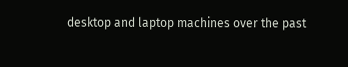desktop and laptop machines over the past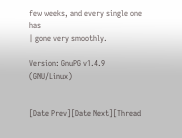few weeks, and every single one has
| gone very smoothly.

Version: GnuPG v1.4.9 (GNU/Linux)


[Date Prev][Date Next][Thread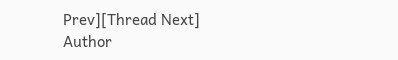Prev][Thread Next]
Author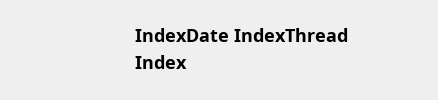IndexDate IndexThread Index